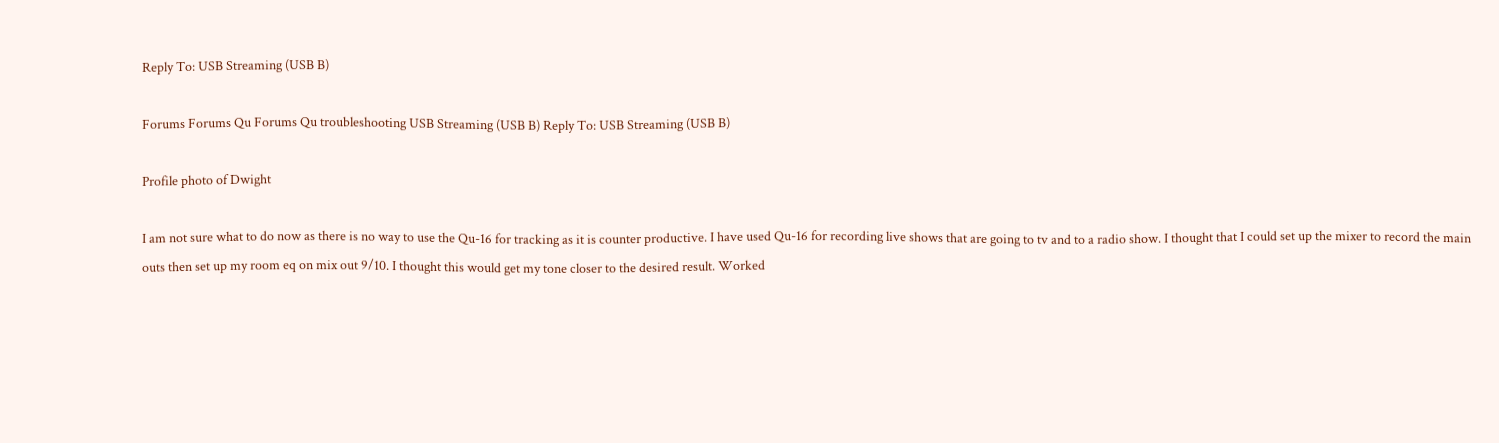Reply To: USB Streaming (USB B)

Forums Forums Qu Forums Qu troubleshooting USB Streaming (USB B) Reply To: USB Streaming (USB B)

Profile photo of Dwight

I am not sure what to do now as there is no way to use the Qu-16 for tracking as it is counter productive. I have used Qu-16 for recording live shows that are going to tv and to a radio show. I thought that I could set up the mixer to record the main outs then set up my room eq on mix out 9/10. I thought this would get my tone closer to the desired result. Worked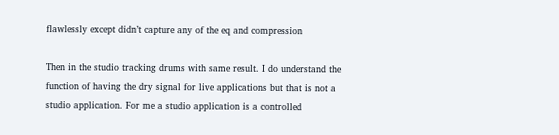flawlessly except didn’t capture any of the eq and compression

Then in the studio tracking drums with same result. I do understand the function of having the dry signal for live applications but that is not a studio application. For me a studio application is a controlled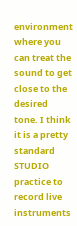environment where you can treat the sound to get close to the desired tone. I think it is a pretty standard STUDIO practice to record live instruments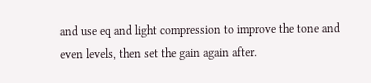and use eq and light compression to improve the tone and even levels, then set the gain again after.